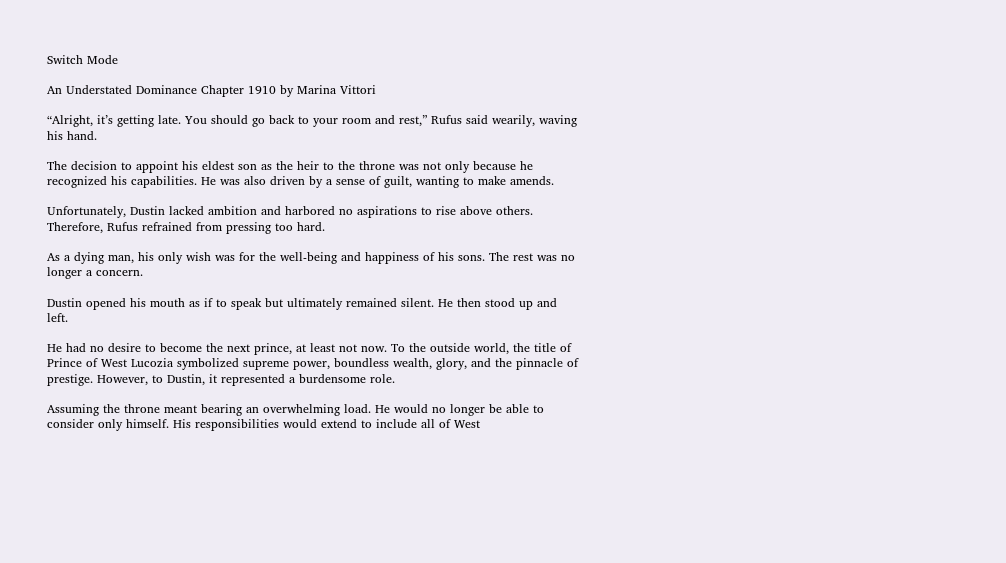Switch Mode

An Understated Dominance Chapter 1910 by Marina Vittori

“Alright, it’s getting late. You should go back to your room and rest,” Rufus said wearily, waving his hand.

The decision to appoint his eldest son as the heir to the throne was not only because he recognized his capabilities. He was also driven by a sense of guilt, wanting to make amends.

Unfortunately, Dustin lacked ambition and harbored no aspirations to rise above others. Therefore, Rufus refrained from pressing too hard.

As a dying man, his only wish was for the well-being and happiness of his sons. The rest was no longer a concern.

Dustin opened his mouth as if to speak but ultimately remained silent. He then stood up and left.

He had no desire to become the next prince, at least not now. To the outside world, the title of Prince of West Lucozia symbolized supreme power, boundless wealth, glory, and the pinnacle of prestige. However, to Dustin, it represented a burdensome role.

Assuming the throne meant bearing an overwhelming load. He would no longer be able to consider only himself. His responsibilities would extend to include all of West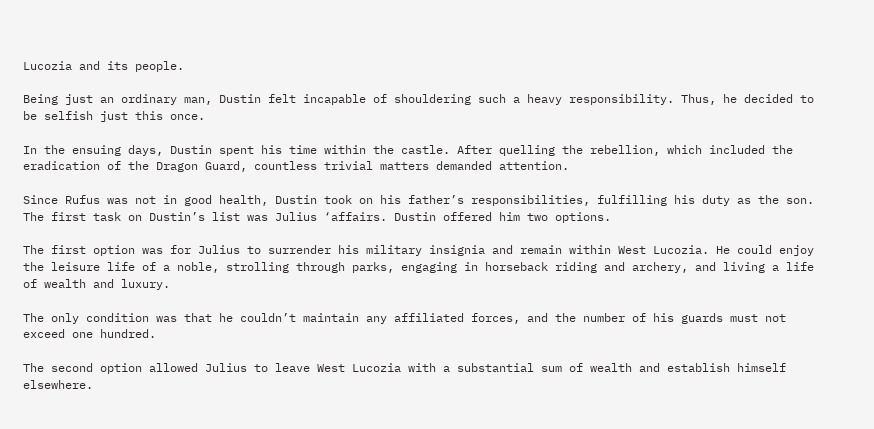Lucozia and its people.

Being just an ordinary man, Dustin felt incapable of shouldering such a heavy responsibility. Thus, he decided to be selfish just this once.

In the ensuing days, Dustin spent his time within the castle. After quelling the rebellion, which included the eradication of the Dragon Guard, countless trivial matters demanded attention.

Since Rufus was not in good health, Dustin took on his father’s responsibilities, fulfilling his duty as the son. The first task on Dustin’s list was Julius ‘affairs. Dustin offered him two options.

The first option was for Julius to surrender his military insignia and remain within West Lucozia. He could enjoy the leisure life of a noble, strolling through parks, engaging in horseback riding and archery, and living a life of wealth and luxury.

The only condition was that he couldn’t maintain any affiliated forces, and the number of his guards must not exceed one hundred.

The second option allowed Julius to leave West Lucozia with a substantial sum of wealth and establish himself elsewhere.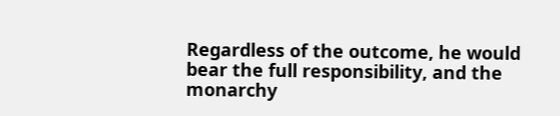Regardless of the outcome, he would bear the full responsibility, and the monarchy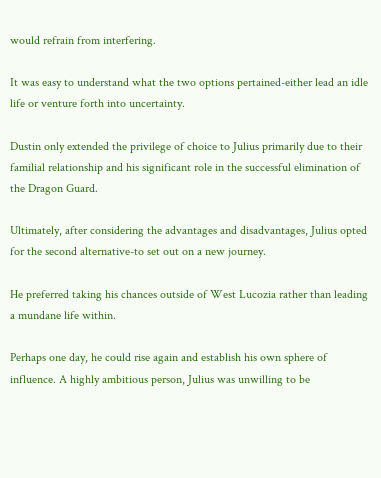would refrain from interfering.

It was easy to understand what the two options pertained-either lead an idle life or venture forth into uncertainty.

Dustin only extended the privilege of choice to Julius primarily due to their familial relationship and his significant role in the successful elimination of the Dragon Guard.

Ultimately, after considering the advantages and disadvantages, Julius opted for the second alternative-to set out on a new journey.

He preferred taking his chances outside of West Lucozia rather than leading a mundane life within.

Perhaps one day, he could rise again and establish his own sphere of influence. A highly ambitious person, Julius was unwilling to be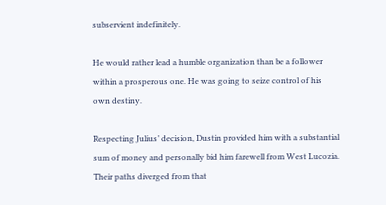subservient indefinitely.

He would rather lead a humble organization than be a follower within a prosperous one. He was going to seize control of his own destiny.

Respecting Julius’ decision, Dustin provided him with a substantial sum of money and personally bid him farewell from West Lucozia. Their paths diverged from that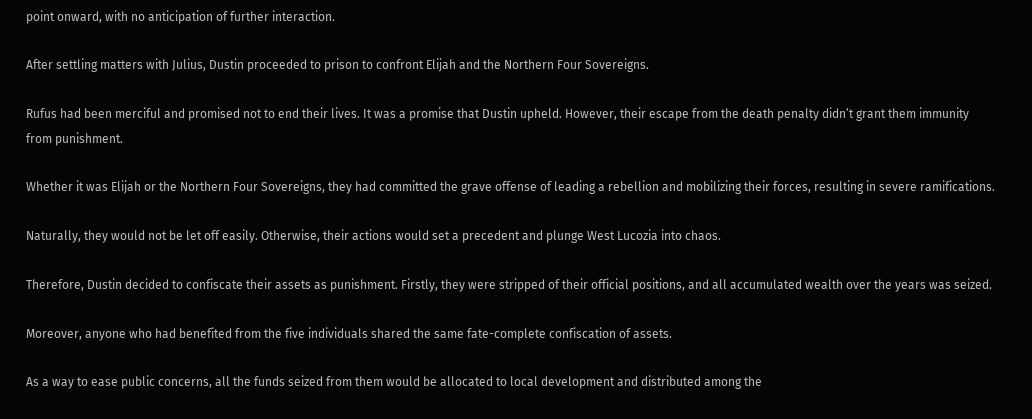point onward, with no anticipation of further interaction.

After settling matters with Julius, Dustin proceeded to prison to confront Elijah and the Northern Four Sovereigns.

Rufus had been merciful and promised not to end their lives. It was a promise that Dustin upheld. However, their escape from the death penalty didn’t grant them immunity from punishment.

Whether it was Elijah or the Northern Four Sovereigns, they had committed the grave offense of leading a rebellion and mobilizing their forces, resulting in severe ramifications.

Naturally, they would not be let off easily. Otherwise, their actions would set a precedent and plunge West Lucozia into chaos.

Therefore, Dustin decided to confiscate their assets as punishment. Firstly, they were stripped of their official positions, and all accumulated wealth over the years was seized.

Moreover, anyone who had benefited from the five individuals shared the same fate-complete confiscation of assets.

As a way to ease public concerns, all the funds seized from them would be allocated to local development and distributed among the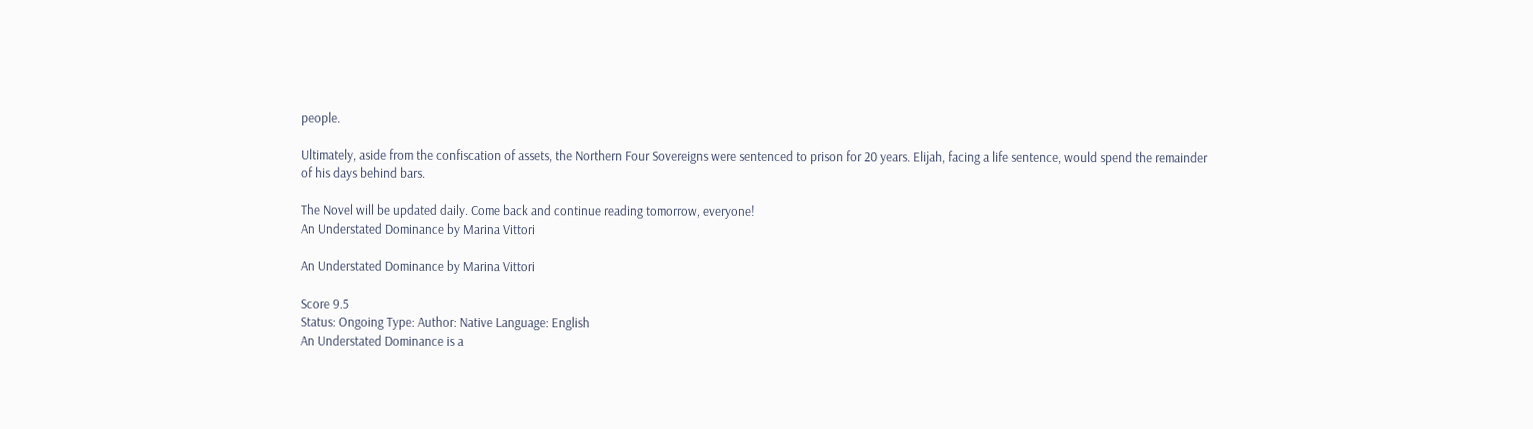people.

Ultimately, aside from the confiscation of assets, the Northern Four Sovereigns were sentenced to prison for 20 years. Elijah, facing a life sentence, would spend the remainder of his days behind bars.

The Novel will be updated daily. Come back and continue reading tomorrow, everyone!
An Understated Dominance by Marina Vittori

An Understated Dominance by Marina Vittori

Score 9.5
Status: Ongoing Type: Author: Native Language: English
An Understated Dominance is a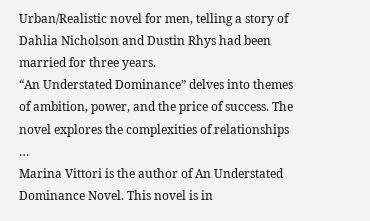Urban/Realistic novel for men, telling a story of Dahlia Nicholson and Dustin Rhys had been married for three years.
“An Understated Dominance” delves into themes of ambition, power, and the price of success. The novel explores the complexities of relationships …
Marina Vittori is the author of An Understated Dominance Novel. This novel is in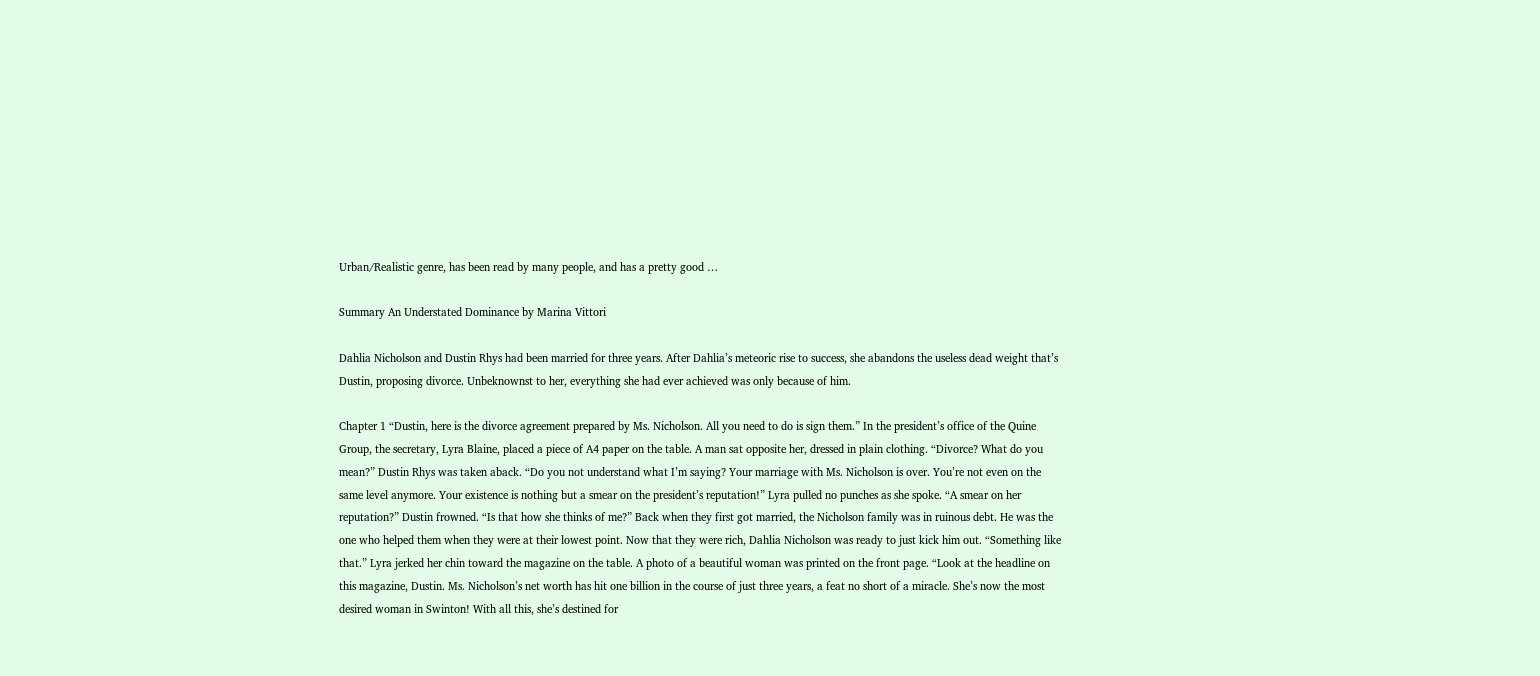Urban/Realistic genre, has been read by many people, and has a pretty good …

Summary An Understated Dominance by Marina Vittori

Dahlia Nicholson and Dustin Rhys had been married for three years. After Dahlia’s meteoric rise to success, she abandons the useless dead weight that’s Dustin, proposing divorce. Unbeknownst to her, everything she had ever achieved was only because of him.

Chapter 1 “Dustin, here is the divorce agreement prepared by Ms. Nicholson. All you need to do is sign them.” In the president’s office of the Quine Group, the secretary, Lyra Blaine, placed a piece of A4 paper on the table. A man sat opposite her, dressed in plain clothing. “Divorce? What do you mean?” Dustin Rhys was taken aback. “Do you not understand what I’m saying? Your marriage with Ms. Nicholson is over. You’re not even on the same level anymore. Your existence is nothing but a smear on the president’s reputation!” Lyra pulled no punches as she spoke. “A smear on her reputation?” Dustin frowned. “Is that how she thinks of me?” Back when they first got married, the Nicholson family was in ruinous debt. He was the one who helped them when they were at their lowest point. Now that they were rich, Dahlia Nicholson was ready to just kick him out. “Something like that.” Lyra jerked her chin toward the magazine on the table. A photo of a beautiful woman was printed on the front page. “Look at the headline on this magazine, Dustin. Ms. Nicholson’s net worth has hit one billion in the course of just three years, a feat no short of a miracle. She’s now the most desired woman in Swinton! With all this, she’s destined for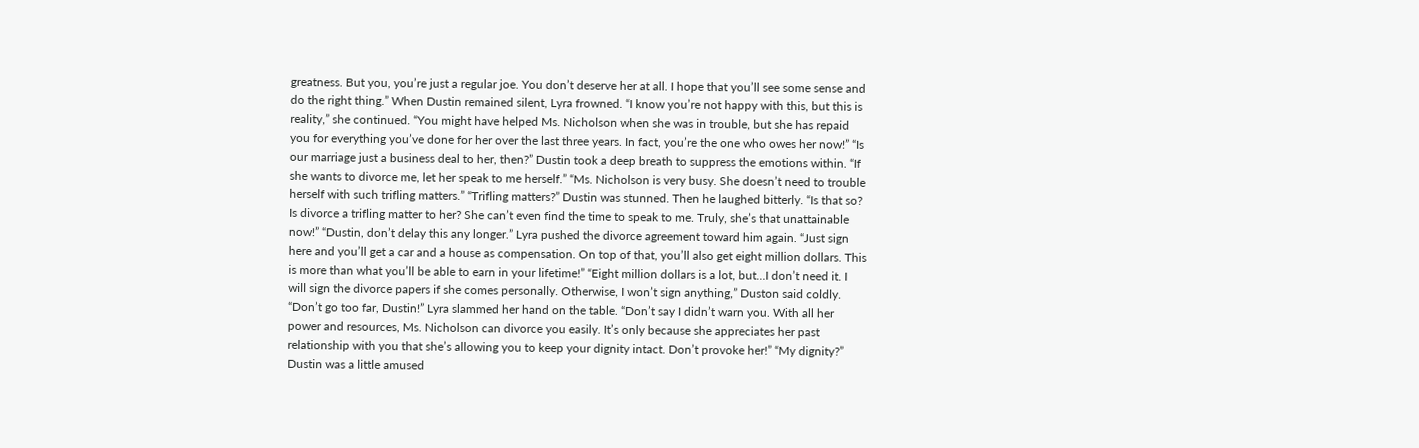greatness. But you, you’re just a regular joe. You don’t deserve her at all. I hope that you’ll see some sense and do the right thing.” When Dustin remained silent, Lyra frowned. “I know you’re not happy with this, but this is reality,” she continued. “You might have helped Ms. Nicholson when she was in trouble, but she has repaid you for everything you’ve done for her over the last three years. In fact, you’re the one who owes her now!” “Is our marriage just a business deal to her, then?” Dustin took a deep breath to suppress the emotions within. “If she wants to divorce me, let her speak to me herself.” “Ms. Nicholson is very busy. She doesn’t need to trouble herself with such trifling matters.” “Trifling matters?” Dustin was stunned. Then he laughed bitterly. “Is that so? Is divorce a trifling matter to her? She can’t even find the time to speak to me. Truly, she’s that unattainable now!” “Dustin, don’t delay this any longer.” Lyra pushed the divorce agreement toward him again. “Just sign here and you’ll get a car and a house as compensation. On top of that, you’ll also get eight million dollars. This is more than what you’ll be able to earn in your lifetime!” “Eight million dollars is a lot, but…I don’t need it. I will sign the divorce papers if she comes personally. Otherwise, I won’t sign anything,” Duston said coldly. “Don’t go too far, Dustin!” Lyra slammed her hand on the table. “Don’t say I didn’t warn you. With all her power and resources, Ms. Nicholson can divorce you easily. It’s only because she appreciates her past relationship with you that she’s allowing you to keep your dignity intact. Don’t provoke her!” “My dignity?” Dustin was a little amused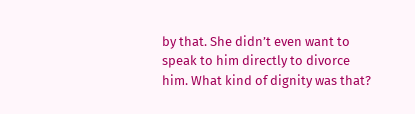by that. She didn’t even want to speak to him directly to divorce him. What kind of dignity was that?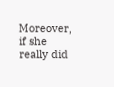Moreover, if she really did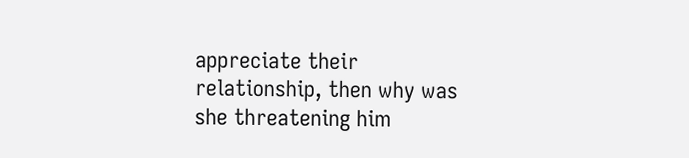appreciate their relationship, then why was she threatening him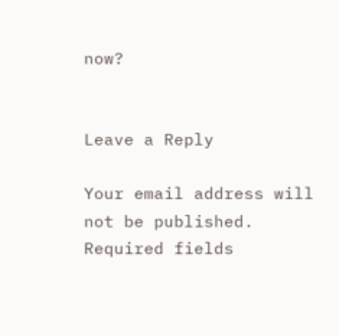now?


Leave a Reply

Your email address will not be published. Required fields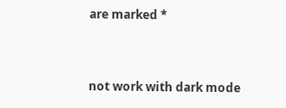are marked *


not work with dark mode